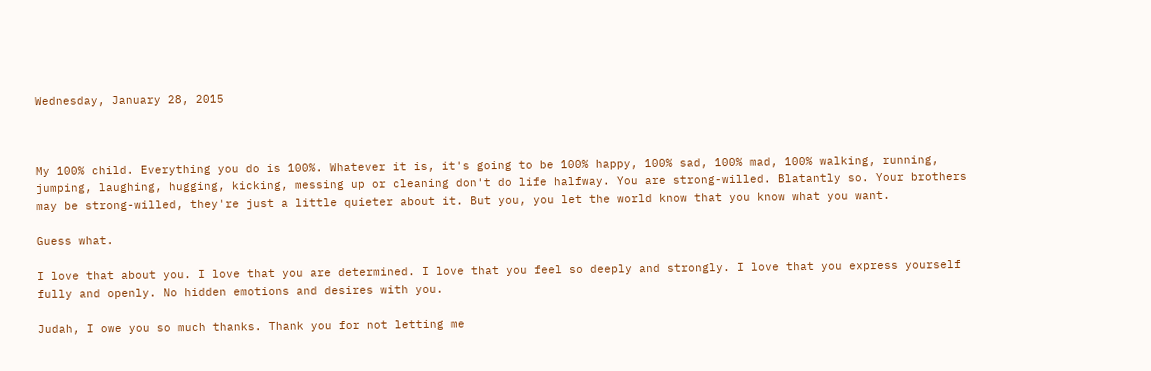Wednesday, January 28, 2015



My 100% child. Everything you do is 100%. Whatever it is, it's going to be 100% happy, 100% sad, 100% mad, 100% walking, running, jumping, laughing, hugging, kicking, messing up or cleaning don't do life halfway. You are strong-willed. Blatantly so. Your brothers may be strong-willed, they're just a little quieter about it. But you, you let the world know that you know what you want.

Guess what.

I love that about you. I love that you are determined. I love that you feel so deeply and strongly. I love that you express yourself fully and openly. No hidden emotions and desires with you.

Judah, I owe you so much thanks. Thank you for not letting me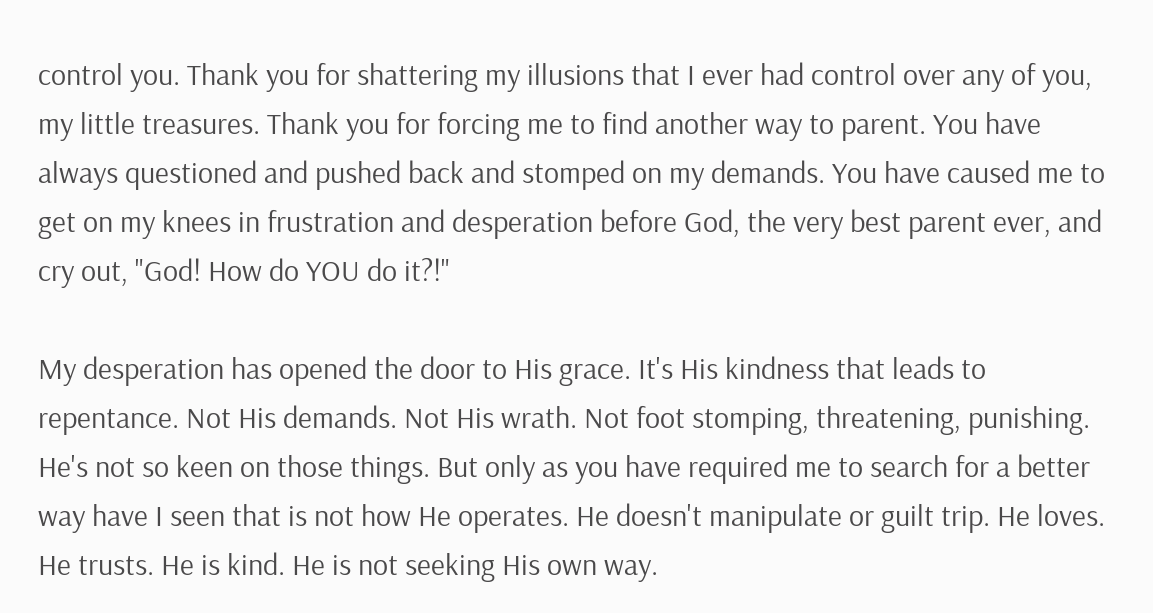control you. Thank you for shattering my illusions that I ever had control over any of you, my little treasures. Thank you for forcing me to find another way to parent. You have always questioned and pushed back and stomped on my demands. You have caused me to get on my knees in frustration and desperation before God, the very best parent ever, and cry out, "God! How do YOU do it?!"

My desperation has opened the door to His grace. It's His kindness that leads to repentance. Not His demands. Not His wrath. Not foot stomping, threatening, punishing. He's not so keen on those things. But only as you have required me to search for a better way have I seen that is not how He operates. He doesn't manipulate or guilt trip. He loves. He trusts. He is kind. He is not seeking His own way.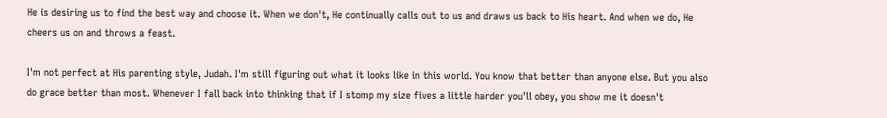He is desiring us to find the best way and choose it. When we don't, He continually calls out to us and draws us back to His heart. And when we do, He cheers us on and throws a feast.

I'm not perfect at His parenting style, Judah. I'm still figuring out what it looks like in this world. You know that better than anyone else. But you also do grace better than most. Whenever I fall back into thinking that if I stomp my size fives a little harder you'll obey, you show me it doesn't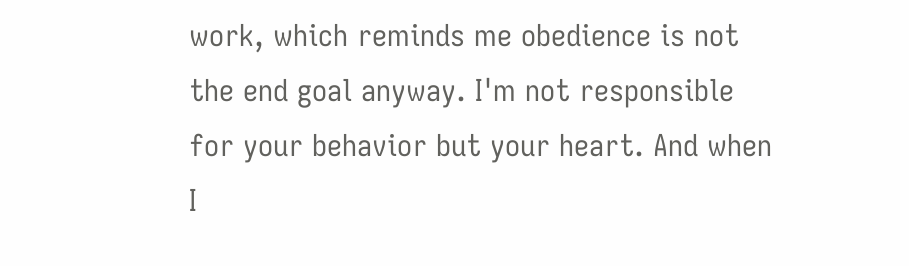work, which reminds me obedience is not the end goal anyway. I'm not responsible for your behavior but your heart. And when I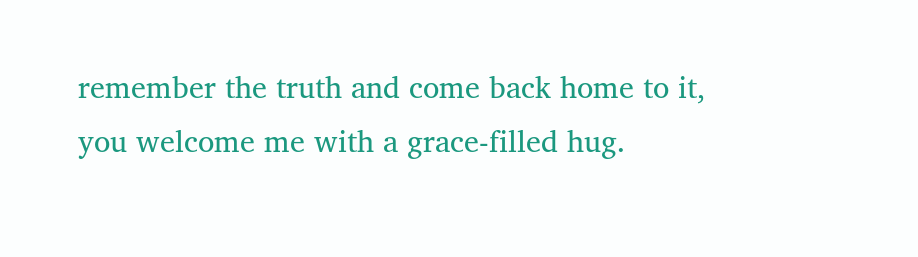remember the truth and come back home to it, you welcome me with a grace-filled hug.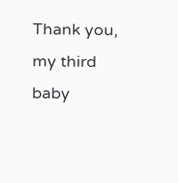Thank you, my third baby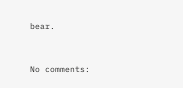bear.


No comments: